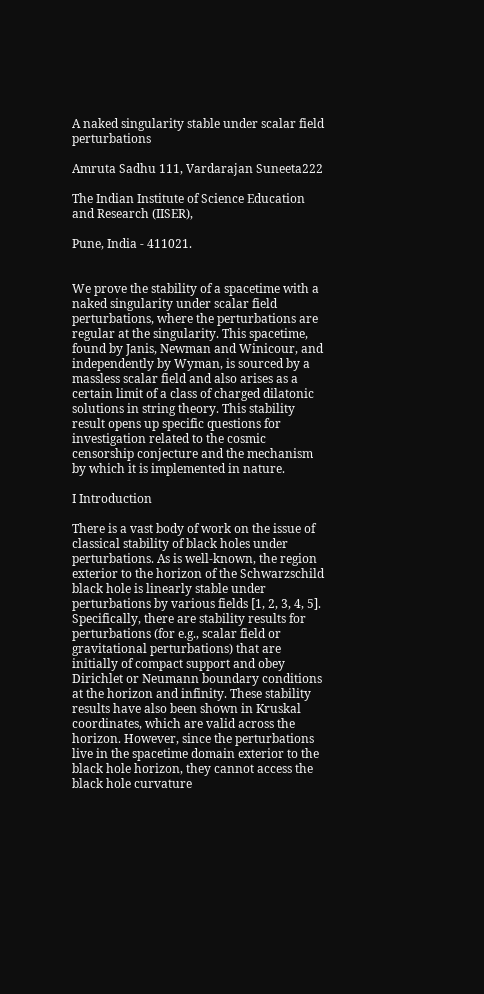A naked singularity stable under scalar field perturbations

Amruta Sadhu 111, Vardarajan Suneeta222

The Indian Institute of Science Education and Research (IISER),

Pune, India - 411021.


We prove the stability of a spacetime with a naked singularity under scalar field perturbations, where the perturbations are regular at the singularity. This spacetime, found by Janis, Newman and Winicour, and independently by Wyman, is sourced by a massless scalar field and also arises as a certain limit of a class of charged dilatonic solutions in string theory. This stability result opens up specific questions for investigation related to the cosmic censorship conjecture and the mechanism by which it is implemented in nature.

I Introduction

There is a vast body of work on the issue of classical stability of black holes under perturbations. As is well-known, the region exterior to the horizon of the Schwarzschild black hole is linearly stable under perturbations by various fields [1, 2, 3, 4, 5]. Specifically, there are stability results for perturbations (for e.g., scalar field or gravitational perturbations) that are initially of compact support and obey Dirichlet or Neumann boundary conditions at the horizon and infinity. These stability results have also been shown in Kruskal coordinates, which are valid across the horizon. However, since the perturbations live in the spacetime domain exterior to the black hole horizon, they cannot access the black hole curvature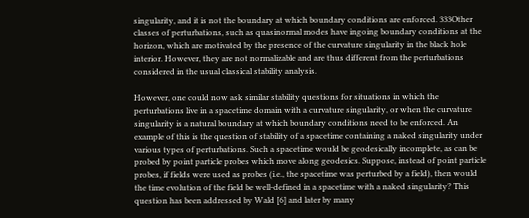singularity, and it is not the boundary at which boundary conditions are enforced. 333Other classes of perturbations, such as quasinormal modes have ingoing boundary conditions at the horizon, which are motivated by the presence of the curvature singularity in the black hole interior. However, they are not normalizable and are thus different from the perturbations considered in the usual classical stability analysis.

However, one could now ask similar stability questions for situations in which the perturbations live in a spacetime domain with a curvature singularity, or when the curvature singularity is a natural boundary at which boundary conditions need to be enforced. An example of this is the question of stability of a spacetime containing a naked singularity under various types of perturbations. Such a spacetime would be geodesically incomplete, as can be probed by point particle probes which move along geodesics. Suppose, instead of point particle probes, if fields were used as probes (i.e., the spacetime was perturbed by a field), then would the time evolution of the field be well-defined in a spacetime with a naked singularity? This question has been addressed by Wald [6] and later by many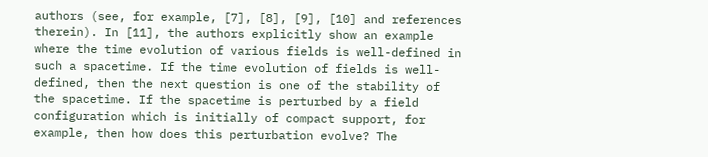authors (see, for example, [7], [8], [9], [10] and references therein). In [11], the authors explicitly show an example where the time evolution of various fields is well-defined in such a spacetime. If the time evolution of fields is well-defined, then the next question is one of the stability of the spacetime. If the spacetime is perturbed by a field configuration which is initially of compact support, for example, then how does this perturbation evolve? The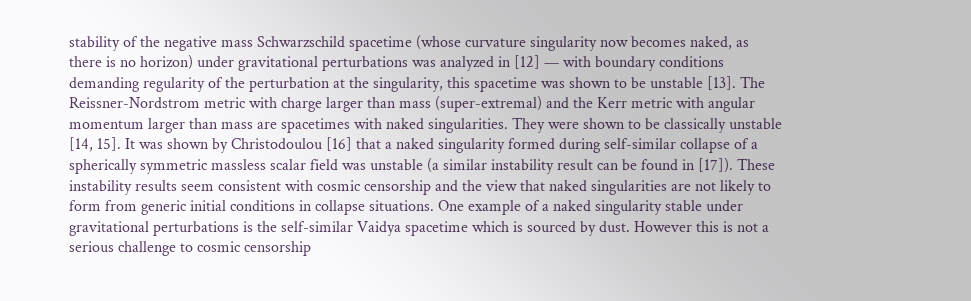stability of the negative mass Schwarzschild spacetime (whose curvature singularity now becomes naked, as there is no horizon) under gravitational perturbations was analyzed in [12] — with boundary conditions demanding regularity of the perturbation at the singularity, this spacetime was shown to be unstable [13]. The Reissner-Nordstrom metric with charge larger than mass (super-extremal) and the Kerr metric with angular momentum larger than mass are spacetimes with naked singularities. They were shown to be classically unstable [14, 15]. It was shown by Christodoulou [16] that a naked singularity formed during self-similar collapse of a spherically symmetric massless scalar field was unstable (a similar instability result can be found in [17]). These instability results seem consistent with cosmic censorship and the view that naked singularities are not likely to form from generic initial conditions in collapse situations. One example of a naked singularity stable under gravitational perturbations is the self-similar Vaidya spacetime which is sourced by dust. However this is not a serious challenge to cosmic censorship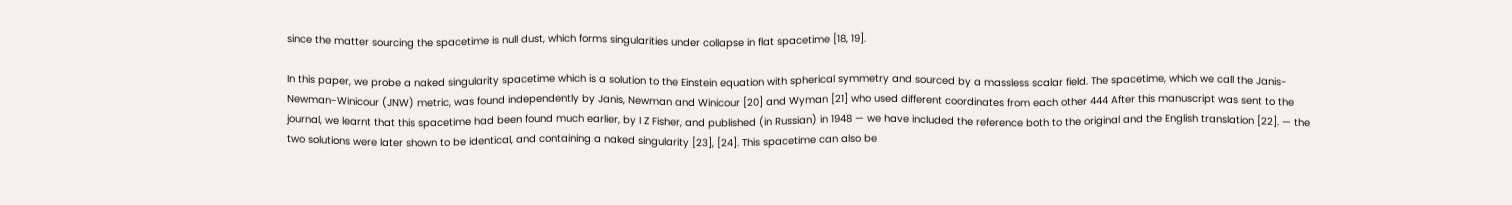since the matter sourcing the spacetime is null dust, which forms singularities under collapse in flat spacetime [18, 19].

In this paper, we probe a naked singularity spacetime which is a solution to the Einstein equation with spherical symmetry and sourced by a massless scalar field. The spacetime, which we call the Janis-Newman-Winicour (JNW) metric, was found independently by Janis, Newman and Winicour [20] and Wyman [21] who used different coordinates from each other 444 After this manuscript was sent to the journal, we learnt that this spacetime had been found much earlier, by I Z Fisher, and published (in Russian) in 1948 — we have included the reference both to the original and the English translation [22]. — the two solutions were later shown to be identical, and containing a naked singularity [23], [24]. This spacetime can also be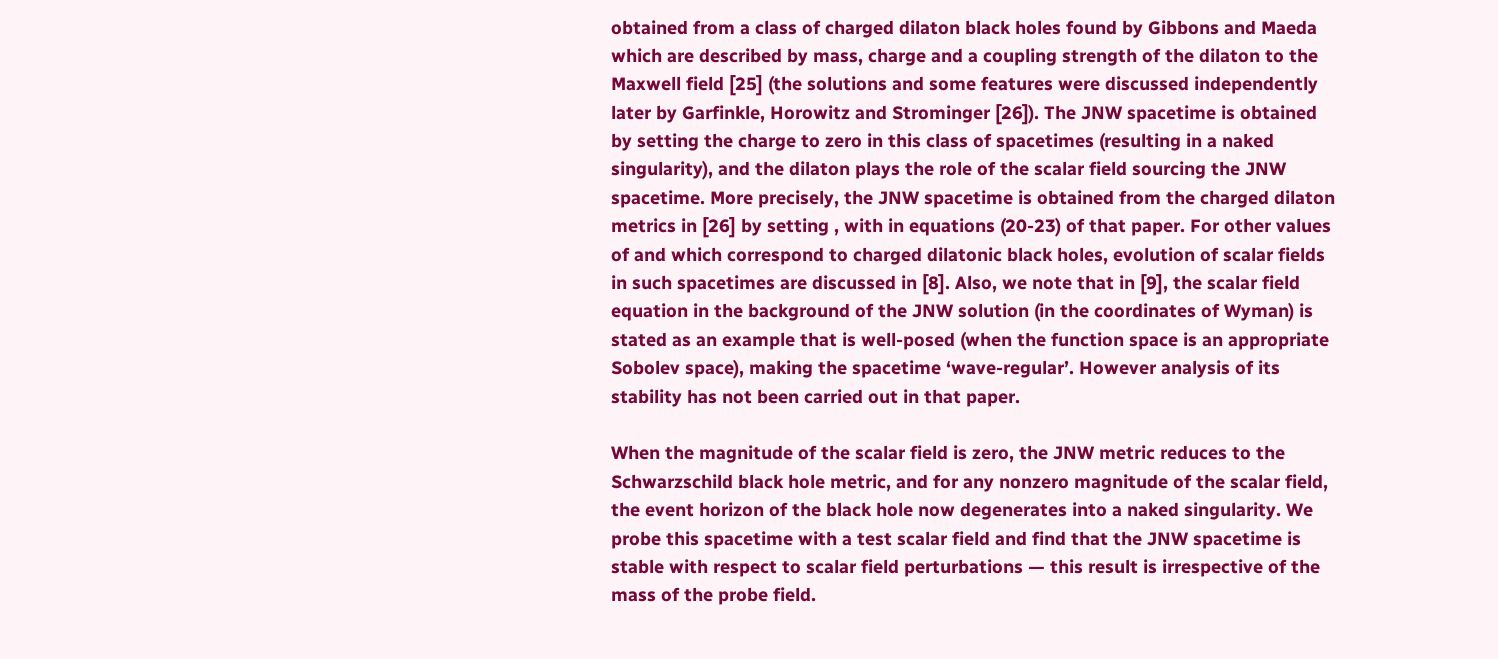obtained from a class of charged dilaton black holes found by Gibbons and Maeda which are described by mass, charge and a coupling strength of the dilaton to the Maxwell field [25] (the solutions and some features were discussed independently later by Garfinkle, Horowitz and Strominger [26]). The JNW spacetime is obtained by setting the charge to zero in this class of spacetimes (resulting in a naked singularity), and the dilaton plays the role of the scalar field sourcing the JNW spacetime. More precisely, the JNW spacetime is obtained from the charged dilaton metrics in [26] by setting , with in equations (20-23) of that paper. For other values of and which correspond to charged dilatonic black holes, evolution of scalar fields in such spacetimes are discussed in [8]. Also, we note that in [9], the scalar field equation in the background of the JNW solution (in the coordinates of Wyman) is stated as an example that is well-posed (when the function space is an appropriate Sobolev space), making the spacetime ‘wave-regular’. However analysis of its stability has not been carried out in that paper.

When the magnitude of the scalar field is zero, the JNW metric reduces to the Schwarzschild black hole metric, and for any nonzero magnitude of the scalar field, the event horizon of the black hole now degenerates into a naked singularity. We probe this spacetime with a test scalar field and find that the JNW spacetime is stable with respect to scalar field perturbations — this result is irrespective of the mass of the probe field.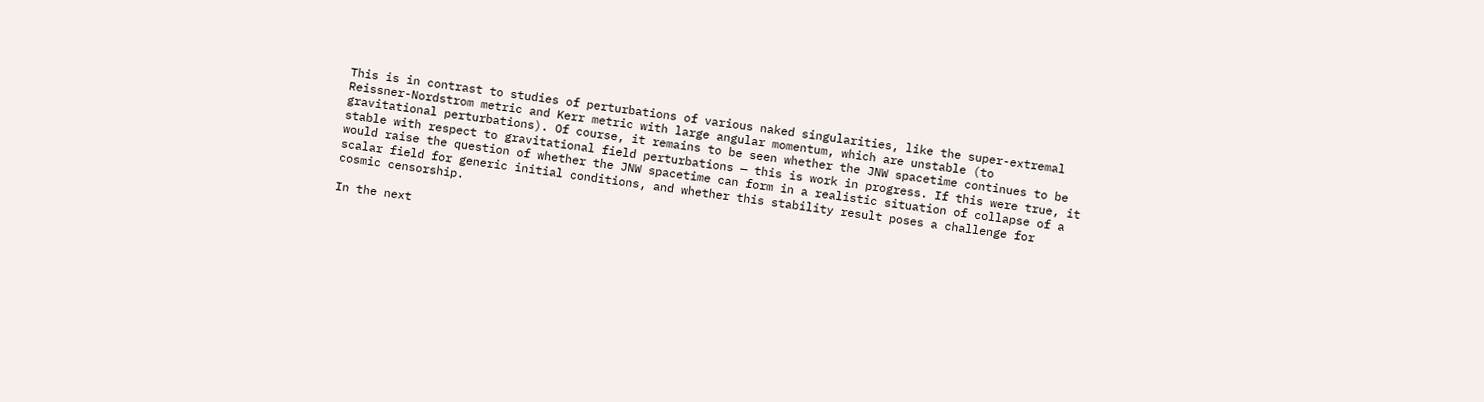This is in contrast to studies of perturbations of various naked singularities, like the super-extremal Reissner-Nordstrom metric and Kerr metric with large angular momentum, which are unstable (to gravitational perturbations). Of course, it remains to be seen whether the JNW spacetime continues to be stable with respect to gravitational field perturbations — this is work in progress. If this were true, it would raise the question of whether the JNW spacetime can form in a realistic situation of collapse of a scalar field for generic initial conditions, and whether this stability result poses a challenge for cosmic censorship.

In the next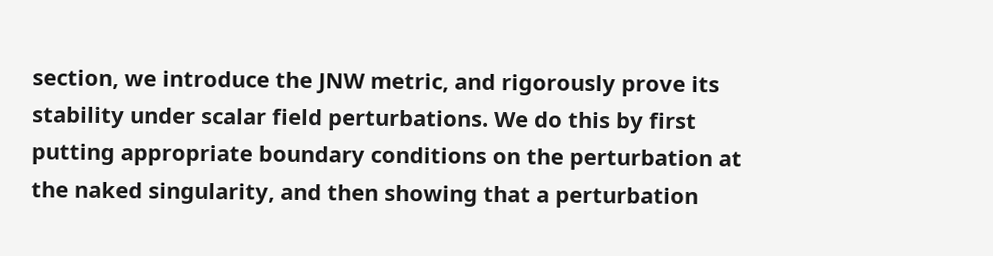section, we introduce the JNW metric, and rigorously prove its stability under scalar field perturbations. We do this by first putting appropriate boundary conditions on the perturbation at the naked singularity, and then showing that a perturbation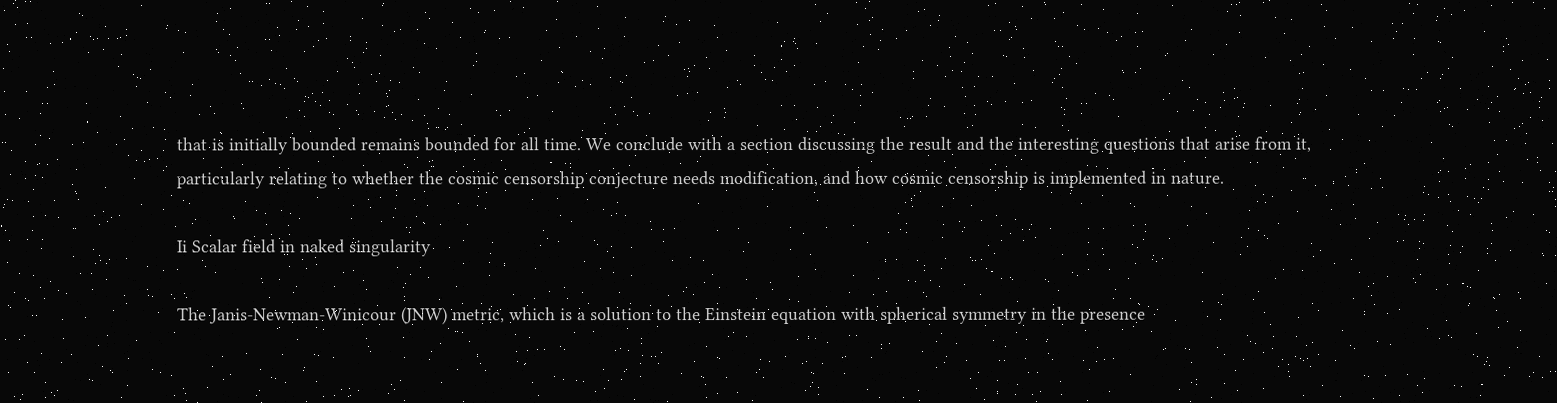that is initially bounded remains bounded for all time. We conclude with a section discussing the result and the interesting questions that arise from it, particularly relating to whether the cosmic censorship conjecture needs modification, and how cosmic censorship is implemented in nature.

Ii Scalar field in naked singularity

The Janis-Newman-Winicour (JNW) metric, which is a solution to the Einstein equation with spherical symmetry in the presence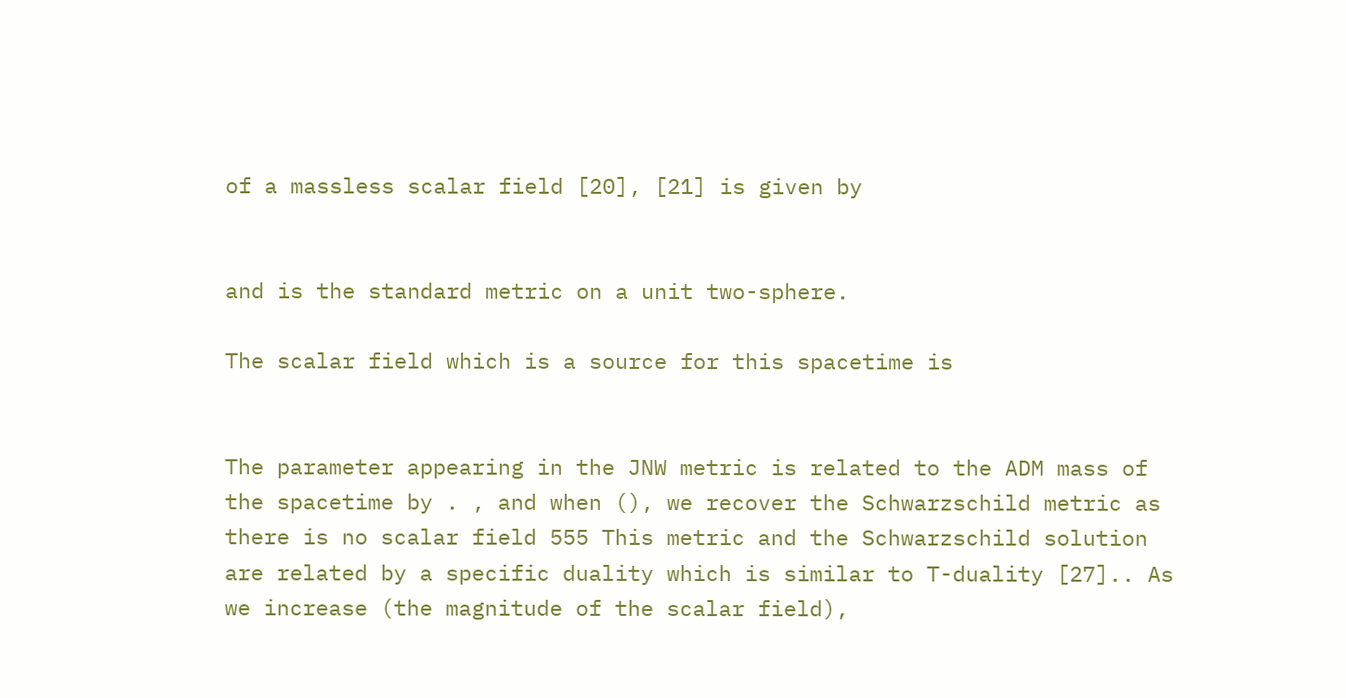of a massless scalar field [20], [21] is given by


and is the standard metric on a unit two-sphere.

The scalar field which is a source for this spacetime is


The parameter appearing in the JNW metric is related to the ADM mass of the spacetime by . , and when (), we recover the Schwarzschild metric as there is no scalar field 555 This metric and the Schwarzschild solution are related by a specific duality which is similar to T-duality [27].. As we increase (the magnitude of the scalar field),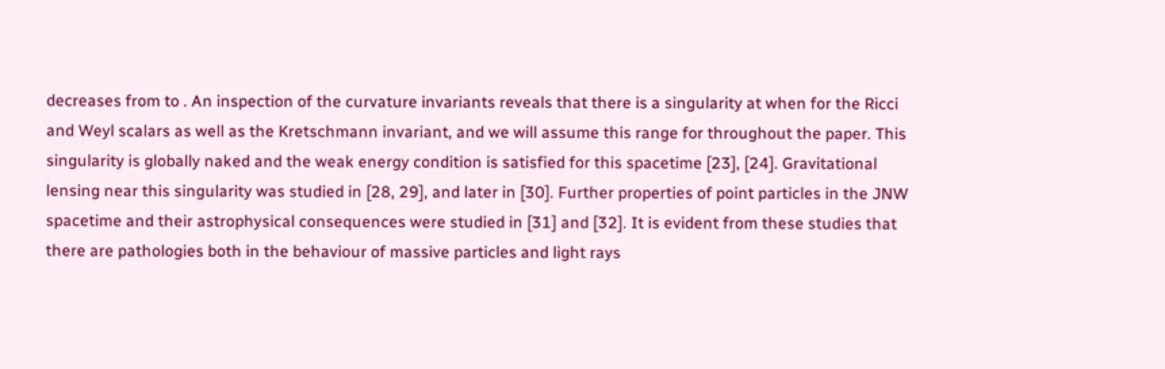decreases from to . An inspection of the curvature invariants reveals that there is a singularity at when for the Ricci and Weyl scalars as well as the Kretschmann invariant, and we will assume this range for throughout the paper. This singularity is globally naked and the weak energy condition is satisfied for this spacetime [23], [24]. Gravitational lensing near this singularity was studied in [28, 29], and later in [30]. Further properties of point particles in the JNW spacetime and their astrophysical consequences were studied in [31] and [32]. It is evident from these studies that there are pathologies both in the behaviour of massive particles and light rays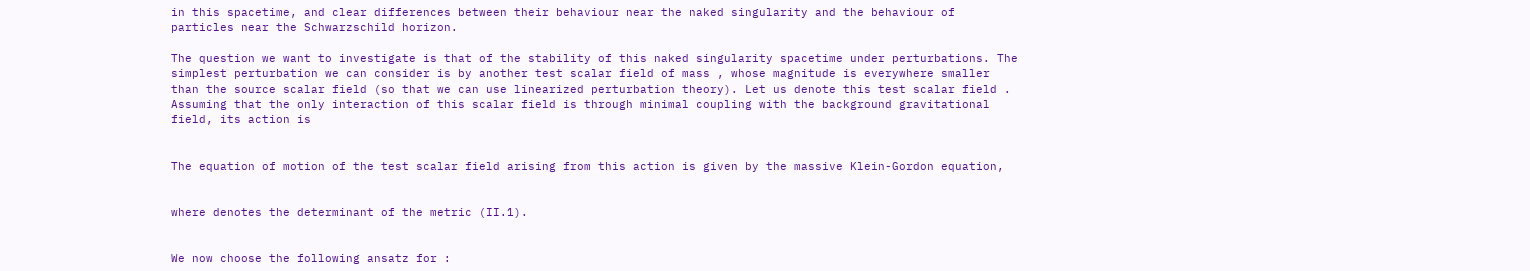in this spacetime, and clear differences between their behaviour near the naked singularity and the behaviour of particles near the Schwarzschild horizon.

The question we want to investigate is that of the stability of this naked singularity spacetime under perturbations. The simplest perturbation we can consider is by another test scalar field of mass , whose magnitude is everywhere smaller than the source scalar field (so that we can use linearized perturbation theory). Let us denote this test scalar field . Assuming that the only interaction of this scalar field is through minimal coupling with the background gravitational field, its action is


The equation of motion of the test scalar field arising from this action is given by the massive Klein-Gordon equation,


where denotes the determinant of the metric (II.1).


We now choose the following ansatz for :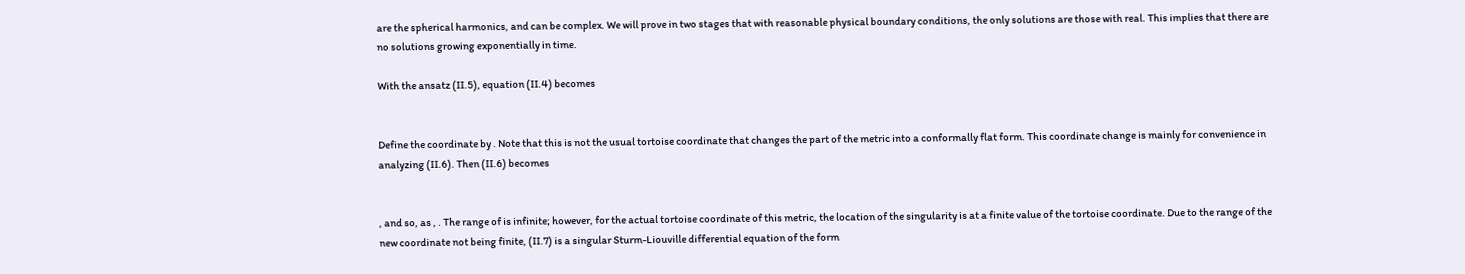are the spherical harmonics, and can be complex. We will prove in two stages that with reasonable physical boundary conditions, the only solutions are those with real. This implies that there are no solutions growing exponentially in time.

With the ansatz (II.5), equation (II.4) becomes


Define the coordinate by . Note that this is not the usual tortoise coordinate that changes the part of the metric into a conformally flat form. This coordinate change is mainly for convenience in analyzing (II.6). Then (II.6) becomes


, and so, as , . The range of is infinite; however, for the actual tortoise coordinate of this metric, the location of the singularity is at a finite value of the tortoise coordinate. Due to the range of the new coordinate not being finite, (II.7) is a singular Sturm-Liouville differential equation of the form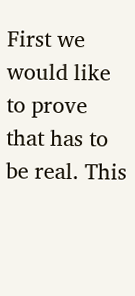First we would like to prove that has to be real. This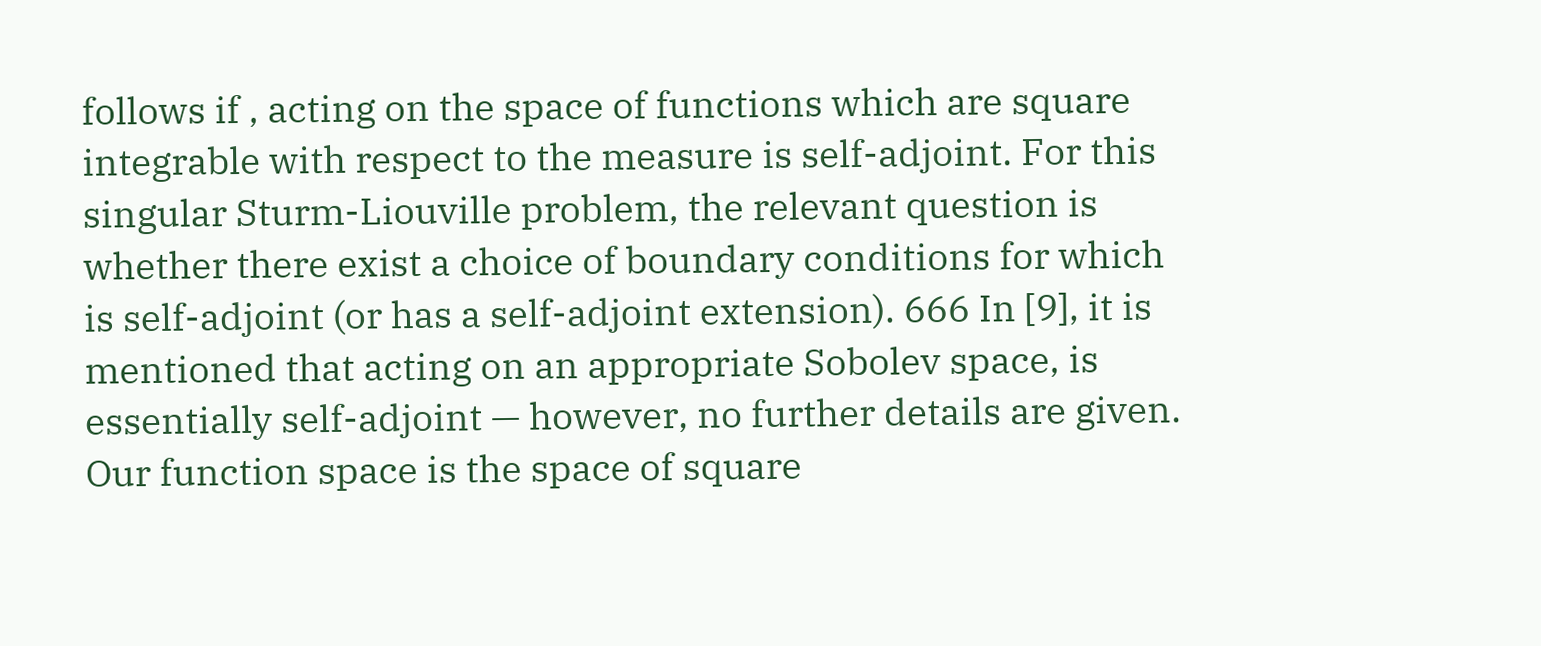follows if , acting on the space of functions which are square integrable with respect to the measure is self-adjoint. For this singular Sturm-Liouville problem, the relevant question is whether there exist a choice of boundary conditions for which is self-adjoint (or has a self-adjoint extension). 666 In [9], it is mentioned that acting on an appropriate Sobolev space, is essentially self-adjoint — however, no further details are given. Our function space is the space of square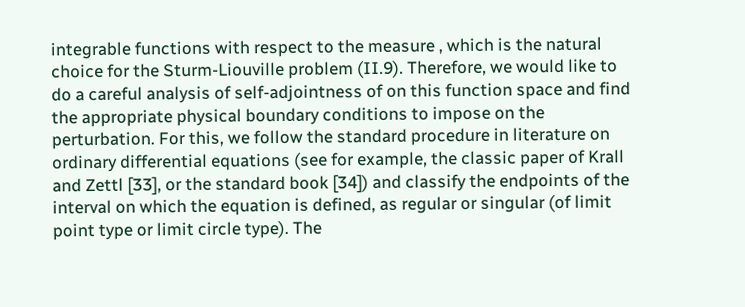integrable functions with respect to the measure , which is the natural choice for the Sturm-Liouville problem (II.9). Therefore, we would like to do a careful analysis of self-adjointness of on this function space and find the appropriate physical boundary conditions to impose on the perturbation. For this, we follow the standard procedure in literature on ordinary differential equations (see for example, the classic paper of Krall and Zettl [33], or the standard book [34]) and classify the endpoints of the interval on which the equation is defined, as regular or singular (of limit point type or limit circle type). The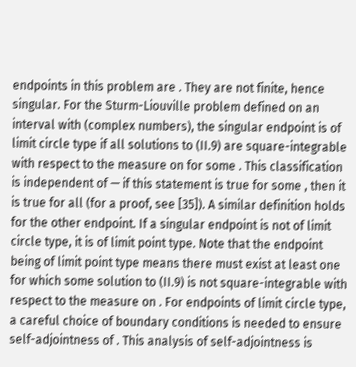endpoints in this problem are . They are not finite, hence singular. For the Sturm-Liouville problem defined on an interval with (complex numbers), the singular endpoint is of limit circle type if all solutions to (II.9) are square-integrable with respect to the measure on for some . This classification is independent of — if this statement is true for some , then it is true for all (for a proof, see [35]). A similar definition holds for the other endpoint. If a singular endpoint is not of limit circle type, it is of limit point type. Note that the endpoint being of limit point type means there must exist at least one for which some solution to (II.9) is not square-integrable with respect to the measure on . For endpoints of limit circle type, a careful choice of boundary conditions is needed to ensure self-adjointness of . This analysis of self-adjointness is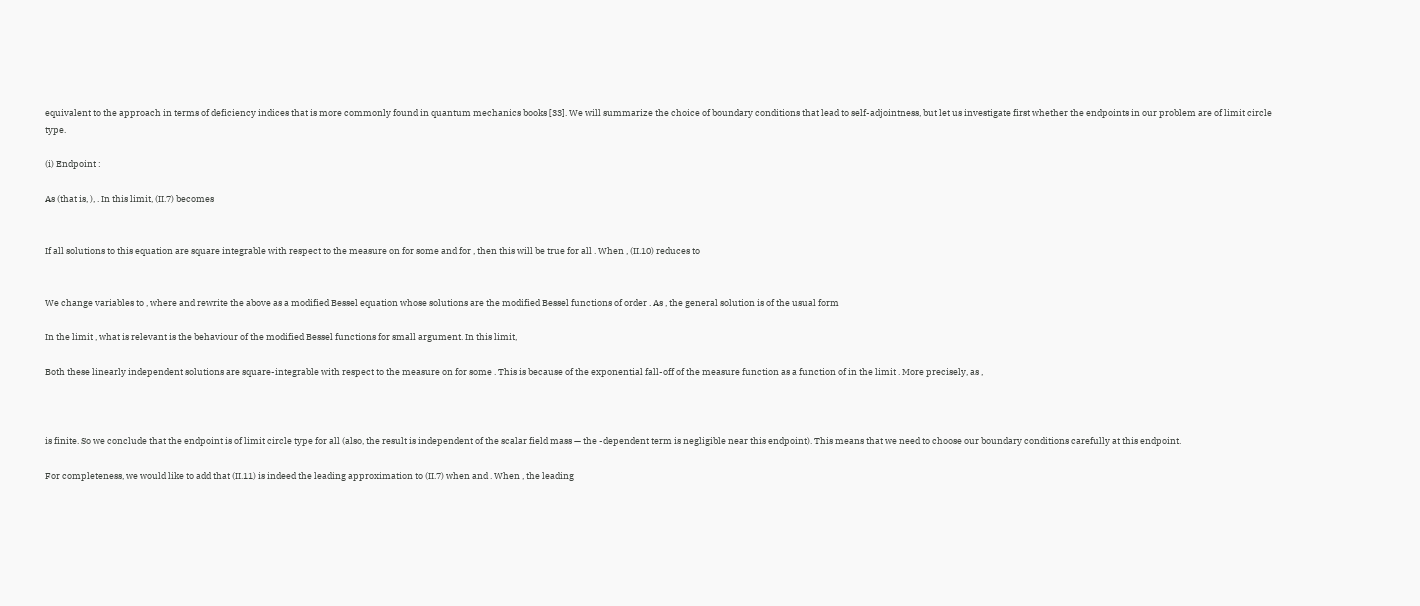equivalent to the approach in terms of deficiency indices that is more commonly found in quantum mechanics books [33]. We will summarize the choice of boundary conditions that lead to self-adjointness, but let us investigate first whether the endpoints in our problem are of limit circle type.

(i) Endpoint :

As (that is, ), . In this limit, (II.7) becomes


If all solutions to this equation are square integrable with respect to the measure on for some and for , then this will be true for all . When , (II.10) reduces to


We change variables to , where and rewrite the above as a modified Bessel equation whose solutions are the modified Bessel functions of order . As , the general solution is of the usual form

In the limit , what is relevant is the behaviour of the modified Bessel functions for small argument. In this limit,

Both these linearly independent solutions are square-integrable with respect to the measure on for some . This is because of the exponential fall-off of the measure function as a function of in the limit . More precisely, as ,



is finite. So we conclude that the endpoint is of limit circle type for all (also, the result is independent of the scalar field mass — the -dependent term is negligible near this endpoint). This means that we need to choose our boundary conditions carefully at this endpoint.

For completeness, we would like to add that (II.11) is indeed the leading approximation to (II.7) when and . When , the leading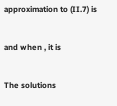approximation to (II.7) is


and when , it is


The solutions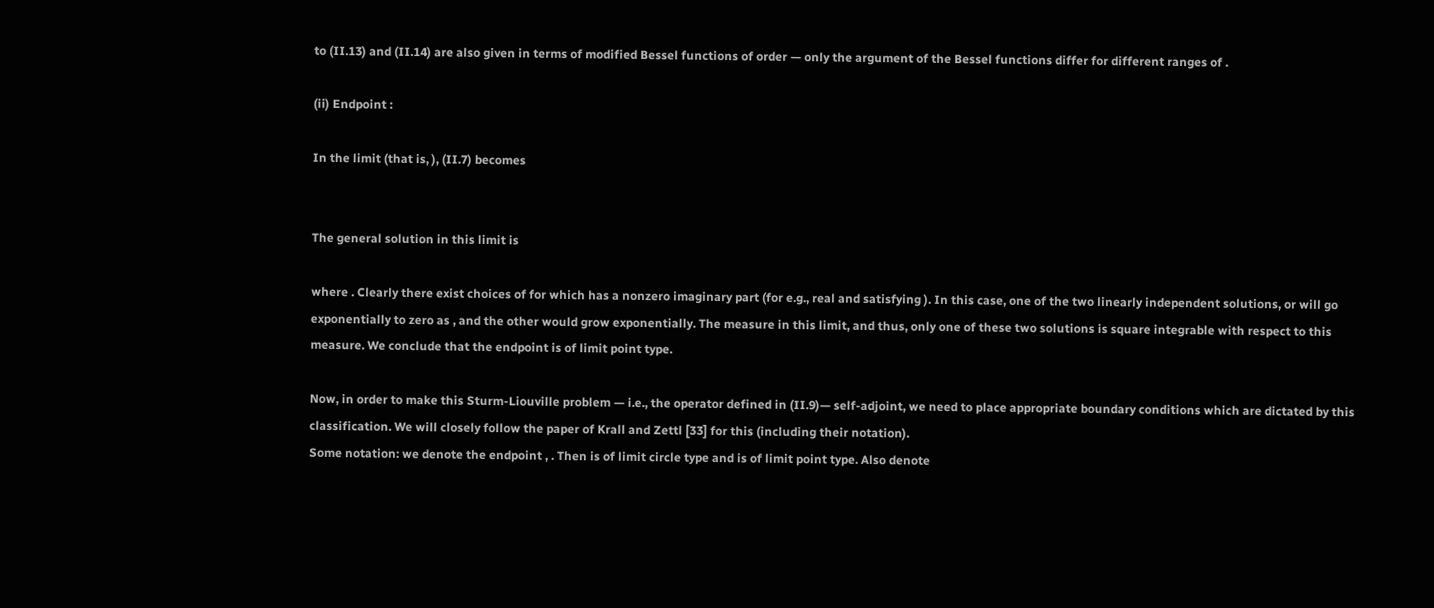to (II.13) and (II.14) are also given in terms of modified Bessel functions of order — only the argument of the Bessel functions differ for different ranges of .

(ii) Endpoint :

In the limit (that is, ), (II.7) becomes


The general solution in this limit is

where . Clearly there exist choices of for which has a nonzero imaginary part (for e.g., real and satisfying ). In this case, one of the two linearly independent solutions, or will go exponentially to zero as , and the other would grow exponentially. The measure in this limit, and thus, only one of these two solutions is square integrable with respect to this measure. We conclude that the endpoint is of limit point type.

Now, in order to make this Sturm-Liouville problem — i.e., the operator defined in (II.9)— self-adjoint, we need to place appropriate boundary conditions which are dictated by this classification. We will closely follow the paper of Krall and Zettl [33] for this (including their notation).
Some notation: we denote the endpoint , . Then is of limit circle type and is of limit point type. Also denote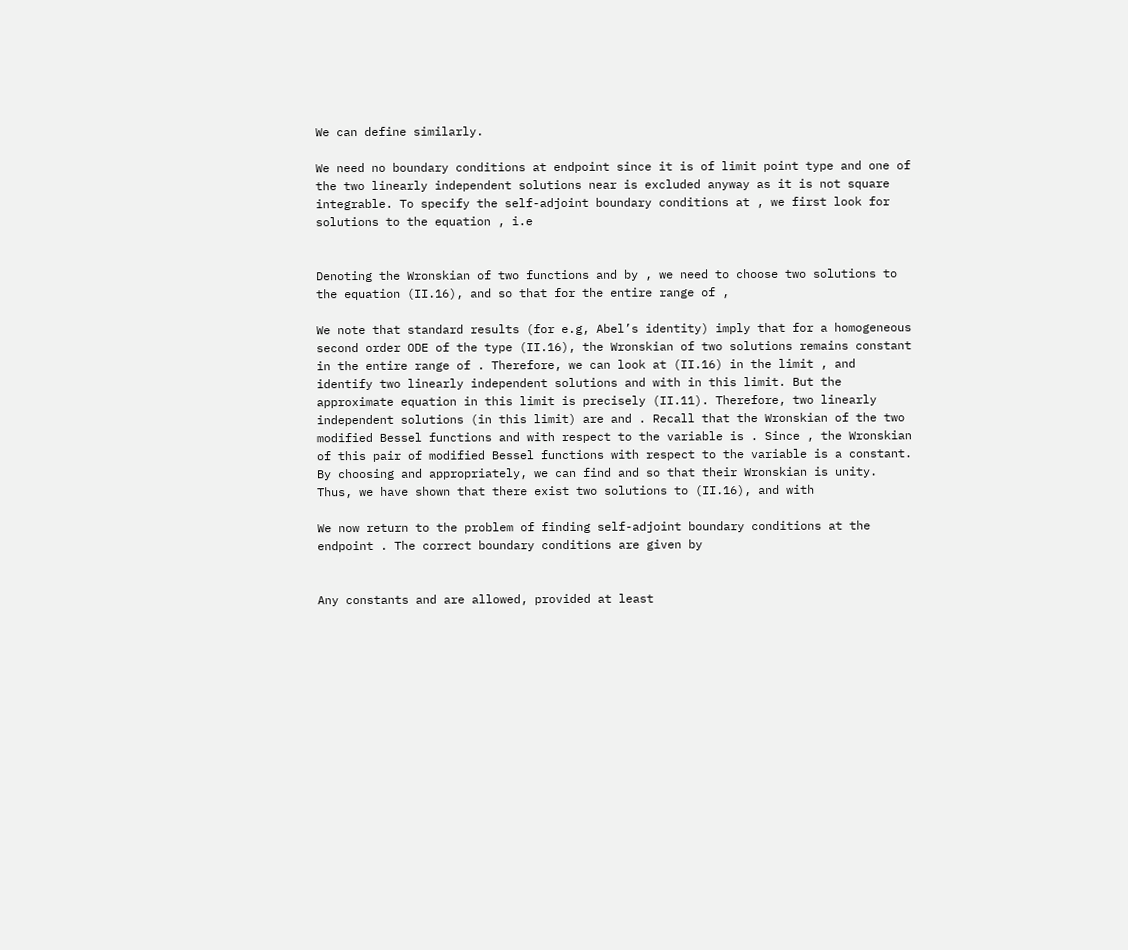We can define similarly.

We need no boundary conditions at endpoint since it is of limit point type and one of the two linearly independent solutions near is excluded anyway as it is not square integrable. To specify the self-adjoint boundary conditions at , we first look for solutions to the equation , i.e


Denoting the Wronskian of two functions and by , we need to choose two solutions to the equation (II.16), and so that for the entire range of ,

We note that standard results (for e.g, Abel’s identity) imply that for a homogeneous second order ODE of the type (II.16), the Wronskian of two solutions remains constant in the entire range of . Therefore, we can look at (II.16) in the limit , and identify two linearly independent solutions and with in this limit. But the approximate equation in this limit is precisely (II.11). Therefore, two linearly independent solutions (in this limit) are and . Recall that the Wronskian of the two modified Bessel functions and with respect to the variable is . Since , the Wronskian of this pair of modified Bessel functions with respect to the variable is a constant. By choosing and appropriately, we can find and so that their Wronskian is unity. Thus, we have shown that there exist two solutions to (II.16), and with

We now return to the problem of finding self-adjoint boundary conditions at the endpoint . The correct boundary conditions are given by


Any constants and are allowed, provided at least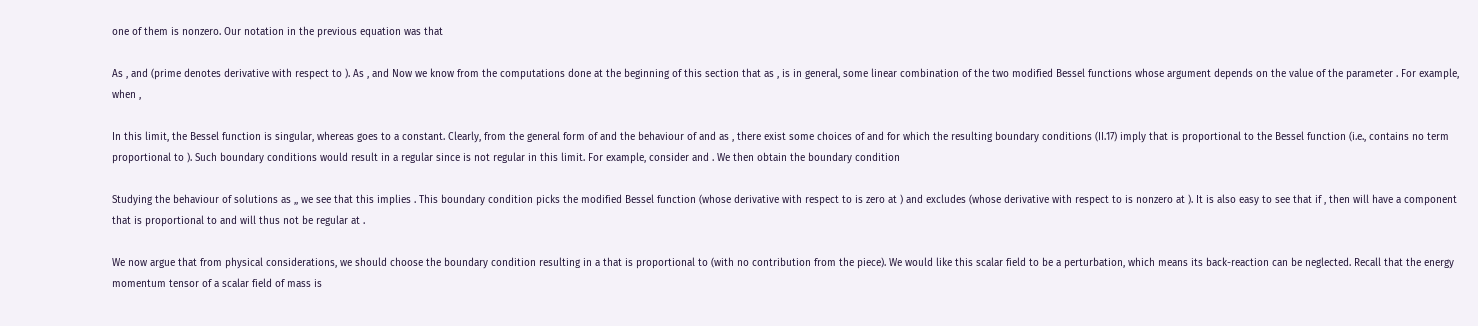one of them is nonzero. Our notation in the previous equation was that

As , and (prime denotes derivative with respect to ). As , and Now we know from the computations done at the beginning of this section that as , is in general, some linear combination of the two modified Bessel functions whose argument depends on the value of the parameter . For example, when ,

In this limit, the Bessel function is singular, whereas goes to a constant. Clearly, from the general form of and the behaviour of and as , there exist some choices of and for which the resulting boundary conditions (II.17) imply that is proportional to the Bessel function (i.e., contains no term proportional to ). Such boundary conditions would result in a regular since is not regular in this limit. For example, consider and . We then obtain the boundary condition

Studying the behaviour of solutions as ,, we see that this implies . This boundary condition picks the modified Bessel function (whose derivative with respect to is zero at ) and excludes (whose derivative with respect to is nonzero at ). It is also easy to see that if , then will have a component that is proportional to and will thus not be regular at .

We now argue that from physical considerations, we should choose the boundary condition resulting in a that is proportional to (with no contribution from the piece). We would like this scalar field to be a perturbation, which means its back-reaction can be neglected. Recall that the energy momentum tensor of a scalar field of mass is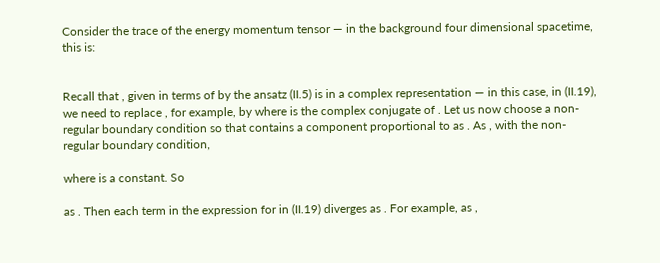Consider the trace of the energy momentum tensor — in the background four dimensional spacetime, this is:


Recall that , given in terms of by the ansatz (II.5) is in a complex representation — in this case, in (II.19), we need to replace , for example, by where is the complex conjugate of . Let us now choose a non-regular boundary condition so that contains a component proportional to as . As , with the non-regular boundary condition,

where is a constant. So

as . Then each term in the expression for in (II.19) diverges as . For example, as ,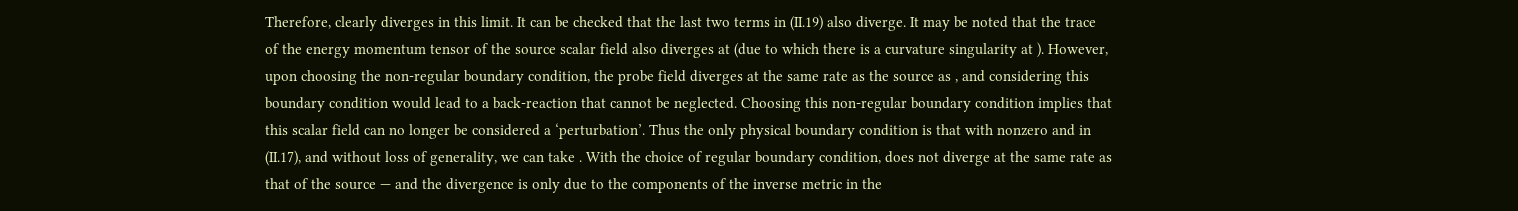Therefore, clearly diverges in this limit. It can be checked that the last two terms in (II.19) also diverge. It may be noted that the trace of the energy momentum tensor of the source scalar field also diverges at (due to which there is a curvature singularity at ). However, upon choosing the non-regular boundary condition, the probe field diverges at the same rate as the source as , and considering this boundary condition would lead to a back-reaction that cannot be neglected. Choosing this non-regular boundary condition implies that this scalar field can no longer be considered a ‘perturbation’. Thus the only physical boundary condition is that with nonzero and in (II.17), and without loss of generality, we can take . With the choice of regular boundary condition, does not diverge at the same rate as that of the source — and the divergence is only due to the components of the inverse metric in the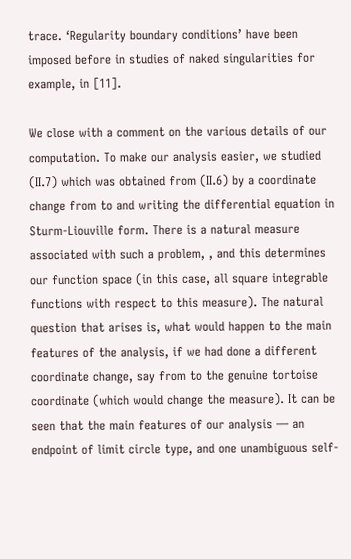trace. ‘Regularity boundary conditions’ have been imposed before in studies of naked singularities for example, in [11].

We close with a comment on the various details of our computation. To make our analysis easier, we studied (II.7) which was obtained from (II.6) by a coordinate change from to and writing the differential equation in Sturm-Liouville form. There is a natural measure associated with such a problem, , and this determines our function space (in this case, all square integrable functions with respect to this measure). The natural question that arises is, what would happen to the main features of the analysis, if we had done a different coordinate change, say from to the genuine tortoise coordinate (which would change the measure). It can be seen that the main features of our analysis — an endpoint of limit circle type, and one unambiguous self-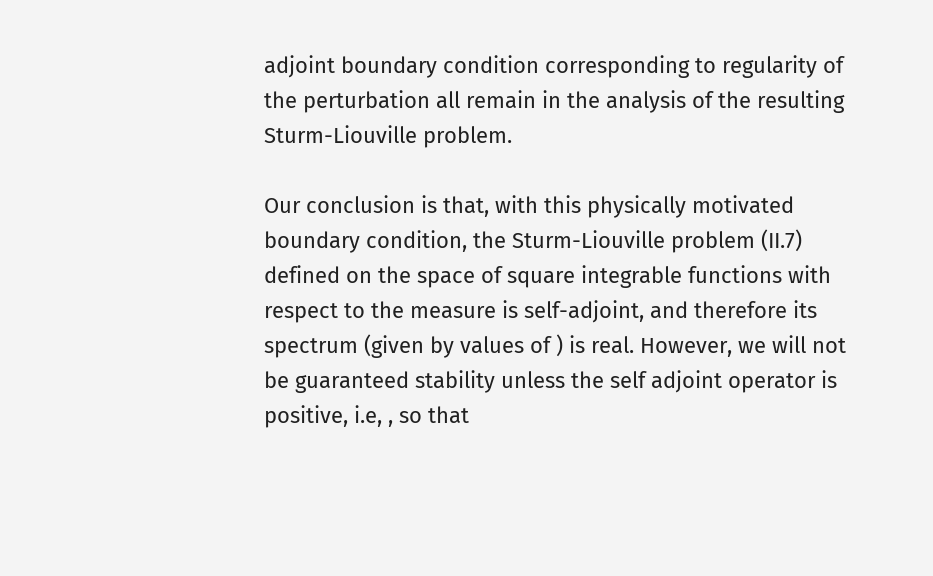adjoint boundary condition corresponding to regularity of the perturbation all remain in the analysis of the resulting Sturm-Liouville problem.

Our conclusion is that, with this physically motivated boundary condition, the Sturm-Liouville problem (II.7) defined on the space of square integrable functions with respect to the measure is self-adjoint, and therefore its spectrum (given by values of ) is real. However, we will not be guaranteed stability unless the self adjoint operator is positive, i.e, , so that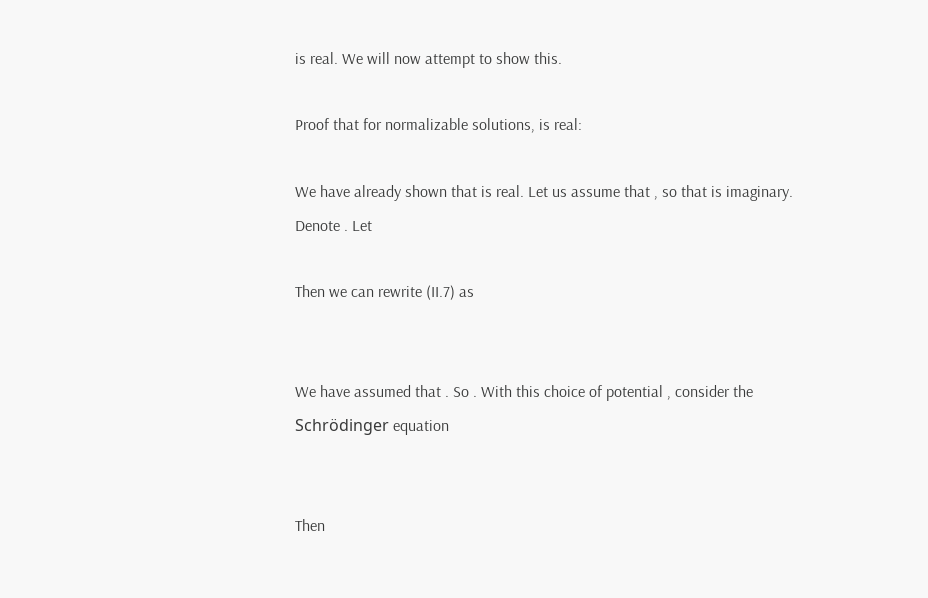is real. We will now attempt to show this.

Proof that for normalizable solutions, is real:

We have already shown that is real. Let us assume that , so that is imaginary. Denote . Let

Then we can rewrite (II.7) as


We have assumed that . So . With this choice of potential , consider the Schrödinger equation


Then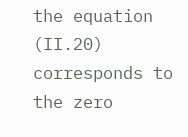the equation (II.20) corresponds to the zero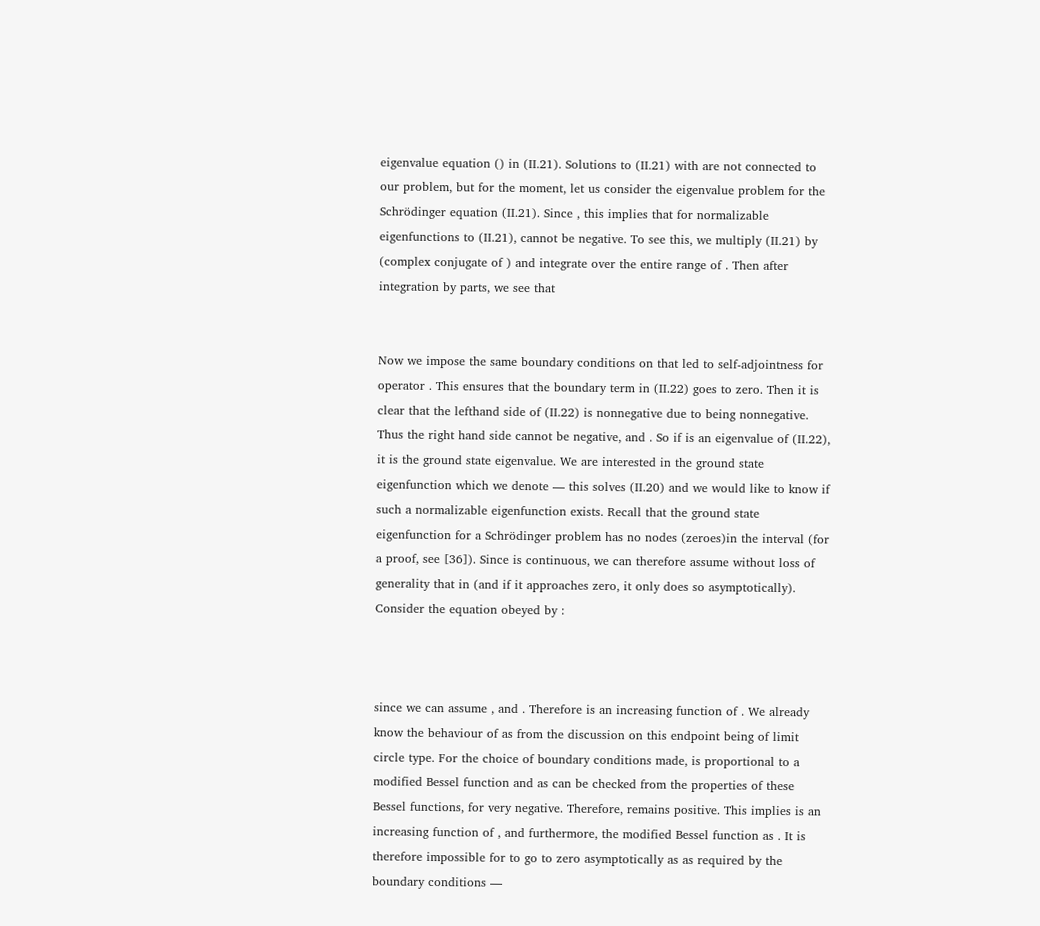eigenvalue equation () in (II.21). Solutions to (II.21) with are not connected to our problem, but for the moment, let us consider the eigenvalue problem for the Schrödinger equation (II.21). Since , this implies that for normalizable eigenfunctions to (II.21), cannot be negative. To see this, we multiply (II.21) by (complex conjugate of ) and integrate over the entire range of . Then after integration by parts, we see that


Now we impose the same boundary conditions on that led to self-adjointness for operator . This ensures that the boundary term in (II.22) goes to zero. Then it is clear that the lefthand side of (II.22) is nonnegative due to being nonnegative. Thus the right hand side cannot be negative, and . So if is an eigenvalue of (II.22), it is the ground state eigenvalue. We are interested in the ground state eigenfunction which we denote — this solves (II.20) and we would like to know if such a normalizable eigenfunction exists. Recall that the ground state eigenfunction for a Schrödinger problem has no nodes (zeroes)in the interval (for a proof, see [36]). Since is continuous, we can therefore assume without loss of generality that in (and if it approaches zero, it only does so asymptotically). Consider the equation obeyed by :



since we can assume , and . Therefore is an increasing function of . We already know the behaviour of as from the discussion on this endpoint being of limit circle type. For the choice of boundary conditions made, is proportional to a modified Bessel function and as can be checked from the properties of these Bessel functions, for very negative. Therefore, remains positive. This implies is an increasing function of , and furthermore, the modified Bessel function as . It is therefore impossible for to go to zero asymptotically as as required by the boundary conditions —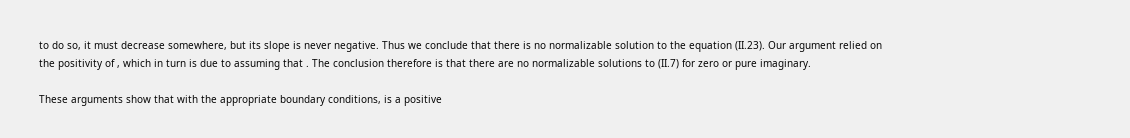to do so, it must decrease somewhere, but its slope is never negative. Thus we conclude that there is no normalizable solution to the equation (II.23). Our argument relied on the positivity of , which in turn is due to assuming that . The conclusion therefore is that there are no normalizable solutions to (II.7) for zero or pure imaginary.

These arguments show that with the appropriate boundary conditions, is a positive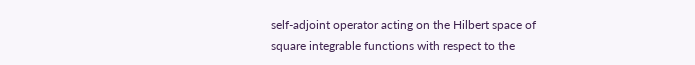self-adjoint operator acting on the Hilbert space of square integrable functions with respect to the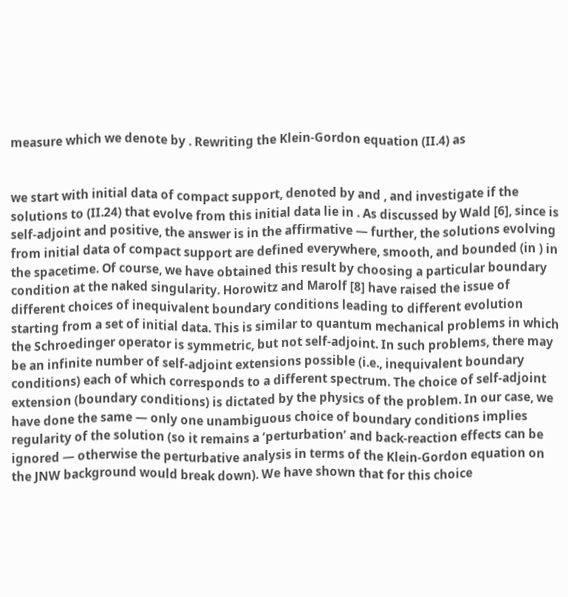measure which we denote by . Rewriting the Klein-Gordon equation (II.4) as


we start with initial data of compact support, denoted by and , and investigate if the solutions to (II.24) that evolve from this initial data lie in . As discussed by Wald [6], since is self-adjoint and positive, the answer is in the affirmative — further, the solutions evolving from initial data of compact support are defined everywhere, smooth, and bounded (in ) in the spacetime. Of course, we have obtained this result by choosing a particular boundary condition at the naked singularity. Horowitz and Marolf [8] have raised the issue of different choices of inequivalent boundary conditions leading to different evolution starting from a set of initial data. This is similar to quantum mechanical problems in which the Schroedinger operator is symmetric, but not self-adjoint. In such problems, there may be an infinite number of self-adjoint extensions possible (i.e., inequivalent boundary conditions) each of which corresponds to a different spectrum. The choice of self-adjoint extension (boundary conditions) is dictated by the physics of the problem. In our case, we have done the same — only one unambiguous choice of boundary conditions implies regularity of the solution (so it remains a ‘perturbation’ and back-reaction effects can be ignored — otherwise the perturbative analysis in terms of the Klein-Gordon equation on the JNW background would break down). We have shown that for this choice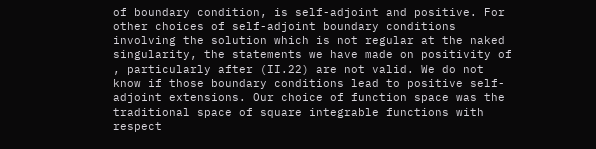of boundary condition, is self-adjoint and positive. For other choices of self-adjoint boundary conditions involving the solution which is not regular at the naked singularity, the statements we have made on positivity of , particularly after (II.22) are not valid. We do not know if those boundary conditions lead to positive self-adjoint extensions. Our choice of function space was the traditional space of square integrable functions with respect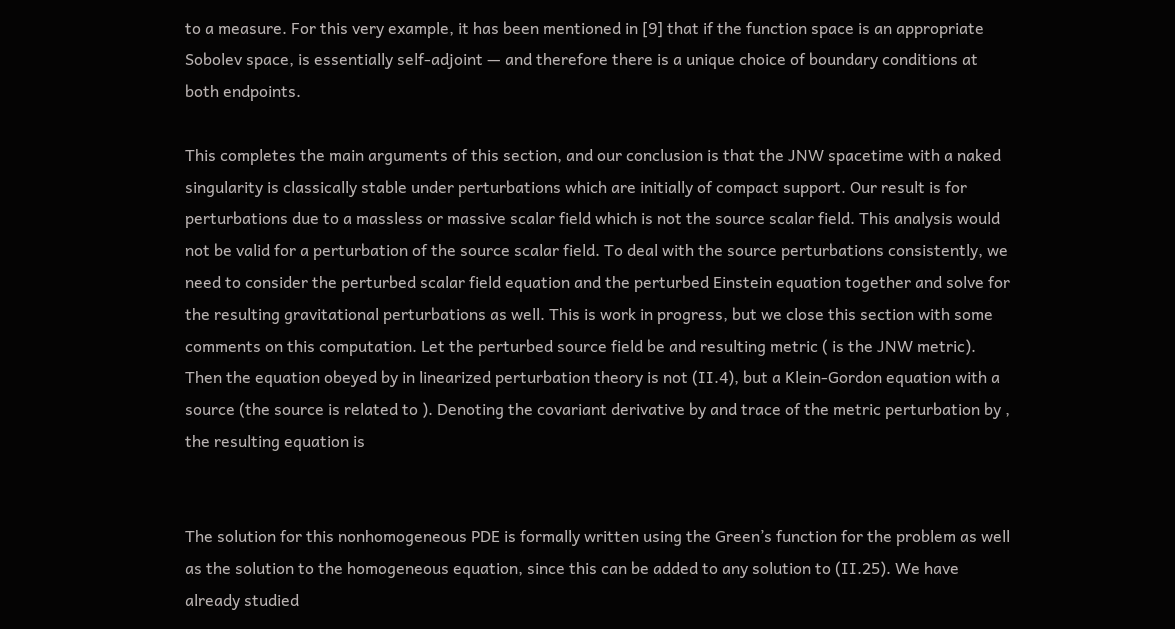to a measure. For this very example, it has been mentioned in [9] that if the function space is an appropriate Sobolev space, is essentially self-adjoint — and therefore there is a unique choice of boundary conditions at both endpoints.

This completes the main arguments of this section, and our conclusion is that the JNW spacetime with a naked singularity is classically stable under perturbations which are initially of compact support. Our result is for perturbations due to a massless or massive scalar field which is not the source scalar field. This analysis would not be valid for a perturbation of the source scalar field. To deal with the source perturbations consistently, we need to consider the perturbed scalar field equation and the perturbed Einstein equation together and solve for the resulting gravitational perturbations as well. This is work in progress, but we close this section with some comments on this computation. Let the perturbed source field be and resulting metric ( is the JNW metric). Then the equation obeyed by in linearized perturbation theory is not (II.4), but a Klein-Gordon equation with a source (the source is related to ). Denoting the covariant derivative by and trace of the metric perturbation by , the resulting equation is


The solution for this nonhomogeneous PDE is formally written using the Green’s function for the problem as well as the solution to the homogeneous equation, since this can be added to any solution to (II.25). We have already studied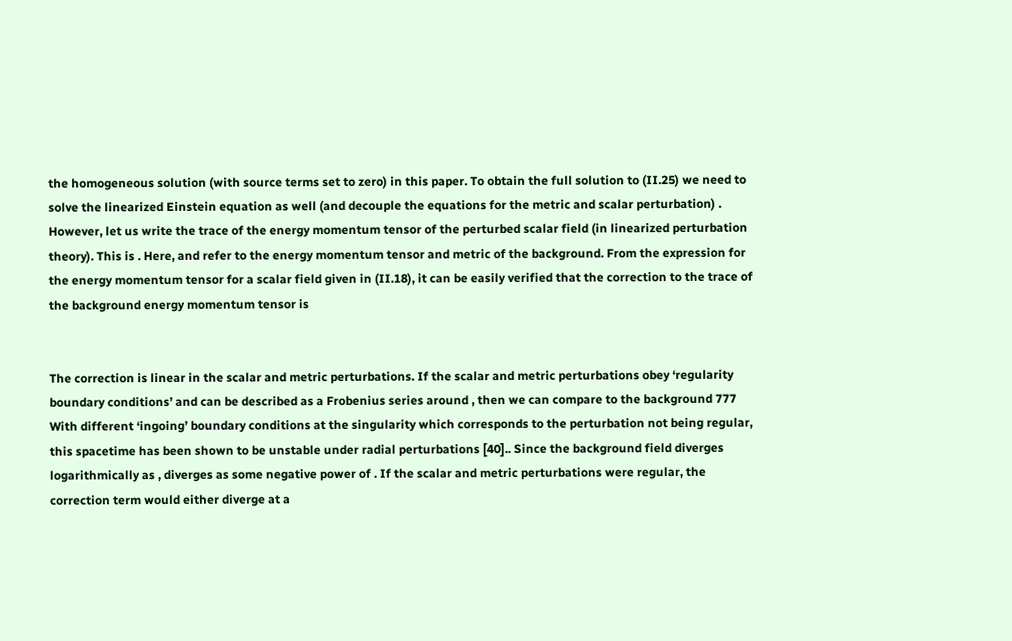the homogeneous solution (with source terms set to zero) in this paper. To obtain the full solution to (II.25) we need to solve the linearized Einstein equation as well (and decouple the equations for the metric and scalar perturbation) . However, let us write the trace of the energy momentum tensor of the perturbed scalar field (in linearized perturbation theory). This is . Here, and refer to the energy momentum tensor and metric of the background. From the expression for the energy momentum tensor for a scalar field given in (II.18), it can be easily verified that the correction to the trace of the background energy momentum tensor is


The correction is linear in the scalar and metric perturbations. If the scalar and metric perturbations obey ‘regularity boundary conditions’ and can be described as a Frobenius series around , then we can compare to the background 777 With different ‘ingoing’ boundary conditions at the singularity which corresponds to the perturbation not being regular, this spacetime has been shown to be unstable under radial perturbations [40].. Since the background field diverges logarithmically as , diverges as some negative power of . If the scalar and metric perturbations were regular, the correction term would either diverge at a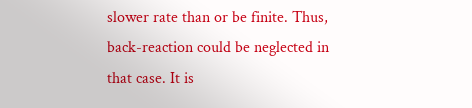slower rate than or be finite. Thus, back-reaction could be neglected in that case. It is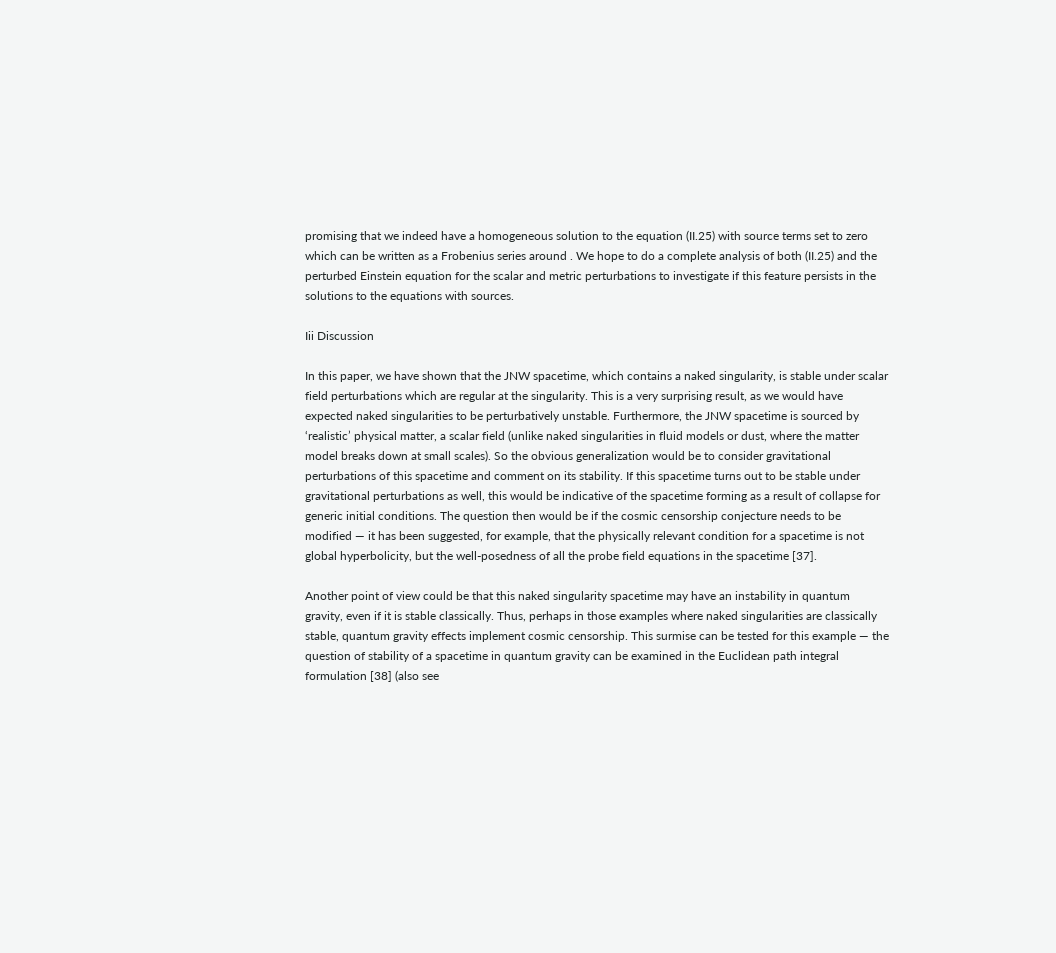promising that we indeed have a homogeneous solution to the equation (II.25) with source terms set to zero which can be written as a Frobenius series around . We hope to do a complete analysis of both (II.25) and the perturbed Einstein equation for the scalar and metric perturbations to investigate if this feature persists in the solutions to the equations with sources.

Iii Discussion

In this paper, we have shown that the JNW spacetime, which contains a naked singularity, is stable under scalar field perturbations which are regular at the singularity. This is a very surprising result, as we would have expected naked singularities to be perturbatively unstable. Furthermore, the JNW spacetime is sourced by ‘realistic’ physical matter, a scalar field (unlike naked singularities in fluid models or dust, where the matter model breaks down at small scales). So the obvious generalization would be to consider gravitational perturbations of this spacetime and comment on its stability. If this spacetime turns out to be stable under gravitational perturbations as well, this would be indicative of the spacetime forming as a result of collapse for generic initial conditions. The question then would be if the cosmic censorship conjecture needs to be modified — it has been suggested, for example, that the physically relevant condition for a spacetime is not global hyperbolicity, but the well-posedness of all the probe field equations in the spacetime [37].

Another point of view could be that this naked singularity spacetime may have an instability in quantum gravity, even if it is stable classically. Thus, perhaps in those examples where naked singularities are classically stable, quantum gravity effects implement cosmic censorship. This surmise can be tested for this example — the question of stability of a spacetime in quantum gravity can be examined in the Euclidean path integral formulation [38] (also see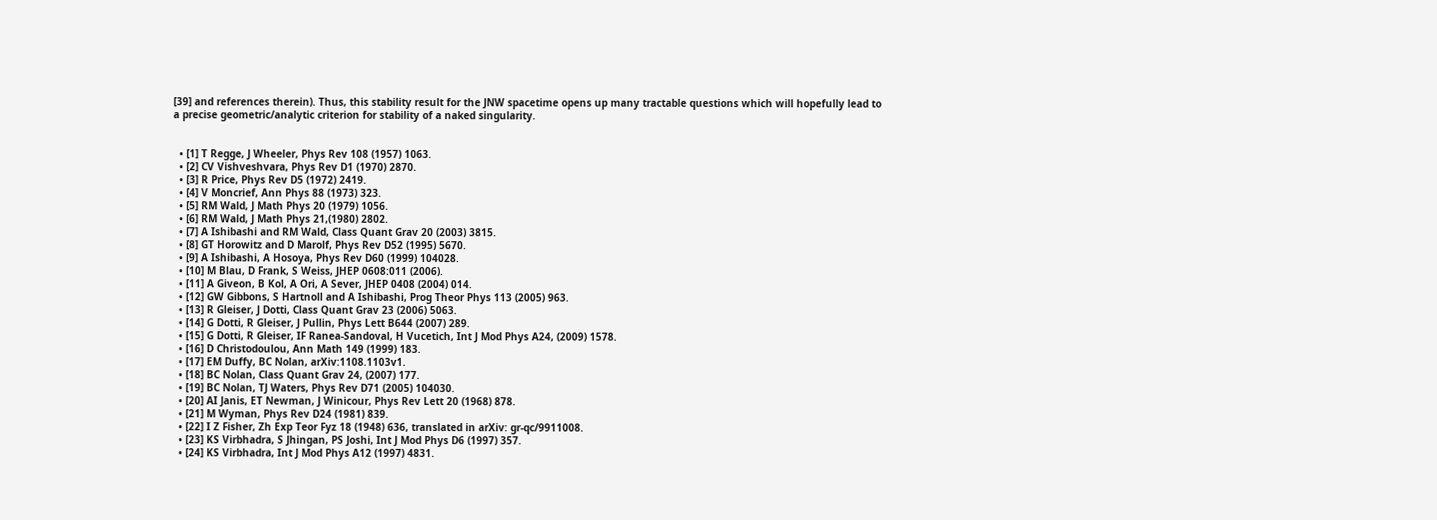[39] and references therein). Thus, this stability result for the JNW spacetime opens up many tractable questions which will hopefully lead to a precise geometric/analytic criterion for stability of a naked singularity.


  • [1] T Regge, J Wheeler, Phys Rev 108 (1957) 1063.
  • [2] CV Vishveshvara, Phys Rev D1 (1970) 2870.
  • [3] R Price, Phys Rev D5 (1972) 2419.
  • [4] V Moncrief, Ann Phys 88 (1973) 323.
  • [5] RM Wald, J Math Phys 20 (1979) 1056.
  • [6] RM Wald, J Math Phys 21,(1980) 2802.
  • [7] A Ishibashi and RM Wald, Class Quant Grav 20 (2003) 3815.
  • [8] GT Horowitz and D Marolf, Phys Rev D52 (1995) 5670.
  • [9] A Ishibashi, A Hosoya, Phys Rev D60 (1999) 104028.
  • [10] M Blau, D Frank, S Weiss, JHEP 0608:011 (2006).
  • [11] A Giveon, B Kol, A Ori, A Sever, JHEP 0408 (2004) 014.
  • [12] GW Gibbons, S Hartnoll and A Ishibashi, Prog Theor Phys 113 (2005) 963.
  • [13] R Gleiser, J Dotti, Class Quant Grav 23 (2006) 5063.
  • [14] G Dotti, R Gleiser, J Pullin, Phys Lett B644 (2007) 289.
  • [15] G Dotti, R Gleiser, IF Ranea-Sandoval, H Vucetich, Int J Mod Phys A24, (2009) 1578.
  • [16] D Christodoulou, Ann Math 149 (1999) 183.
  • [17] EM Duffy, BC Nolan, arXiv:1108.1103v1.
  • [18] BC Nolan, Class Quant Grav 24, (2007) 177.
  • [19] BC Nolan, TJ Waters, Phys Rev D71 (2005) 104030.
  • [20] AI Janis, ET Newman, J Winicour, Phys Rev Lett 20 (1968) 878.
  • [21] M Wyman, Phys Rev D24 (1981) 839.
  • [22] I Z Fisher, Zh Exp Teor Fyz 18 (1948) 636, translated in arXiv: gr-qc/9911008.
  • [23] KS Virbhadra, S Jhingan, PS Joshi, Int J Mod Phys D6 (1997) 357.
  • [24] KS Virbhadra, Int J Mod Phys A12 (1997) 4831.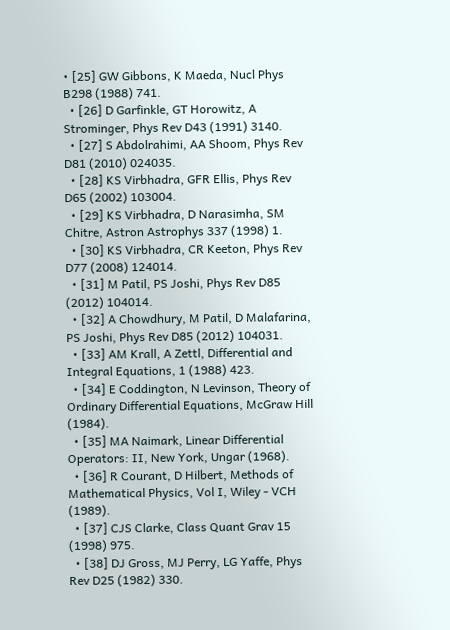• [25] GW Gibbons, K Maeda, Nucl Phys B298 (1988) 741.
  • [26] D Garfinkle, GT Horowitz, A Strominger, Phys Rev D43 (1991) 3140.
  • [27] S Abdolrahimi, AA Shoom, Phys Rev D81 (2010) 024035.
  • [28] KS Virbhadra, GFR Ellis, Phys Rev D65 (2002) 103004.
  • [29] KS Virbhadra, D Narasimha, SM Chitre, Astron Astrophys 337 (1998) 1.
  • [30] KS Virbhadra, CR Keeton, Phys Rev D77 (2008) 124014.
  • [31] M Patil, PS Joshi, Phys Rev D85 (2012) 104014.
  • [32] A Chowdhury, M Patil, D Malafarina, PS Joshi, Phys Rev D85 (2012) 104031.
  • [33] AM Krall, A Zettl, Differential and Integral Equations, 1 (1988) 423.
  • [34] E Coddington, N Levinson, Theory of Ordinary Differential Equations, McGraw Hill (1984).
  • [35] MA Naimark, Linear Differential Operators: II, New York, Ungar (1968).
  • [36] R Courant, D Hilbert, Methods of Mathematical Physics, Vol I, Wiley - VCH (1989).
  • [37] CJS Clarke, Class Quant Grav 15 (1998) 975.
  • [38] DJ Gross, MJ Perry, LG Yaffe, Phys Rev D25 (1982) 330.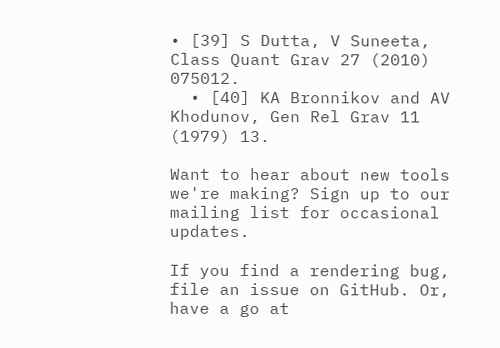• [39] S Dutta, V Suneeta, Class Quant Grav 27 (2010) 075012.
  • [40] KA Bronnikov and AV Khodunov, Gen Rel Grav 11 (1979) 13.

Want to hear about new tools we're making? Sign up to our mailing list for occasional updates.

If you find a rendering bug, file an issue on GitHub. Or, have a go at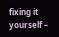fixing it yourself –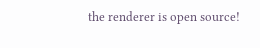the renderer is open source!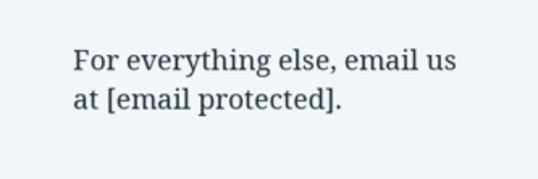For everything else, email us at [email protected].